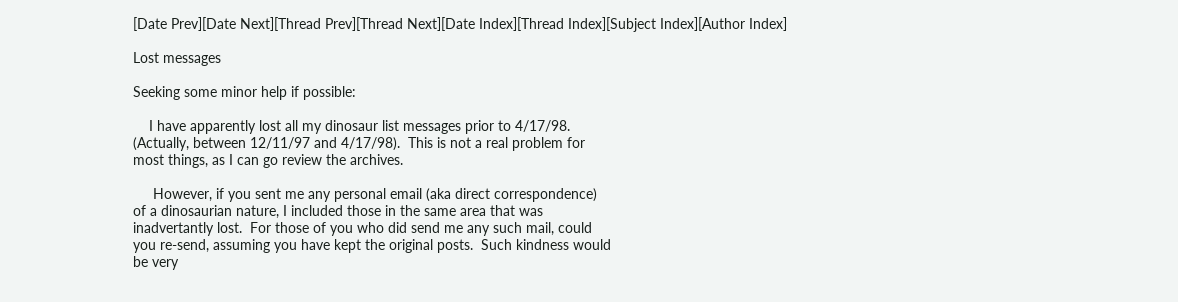[Date Prev][Date Next][Thread Prev][Thread Next][Date Index][Thread Index][Subject Index][Author Index]

Lost messages

Seeking some minor help if possible:

    I have apparently lost all my dinosaur list messages prior to 4/17/98.
(Actually, between 12/11/97 and 4/17/98).  This is not a real problem for
most things, as I can go review the archives.

     However, if you sent me any personal email (aka direct correspondence)
of a dinosaurian nature, I included those in the same area that was
inadvertantly lost.  For those of you who did send me any such mail, could
you re-send, assuming you have kept the original posts.  Such kindness would
be very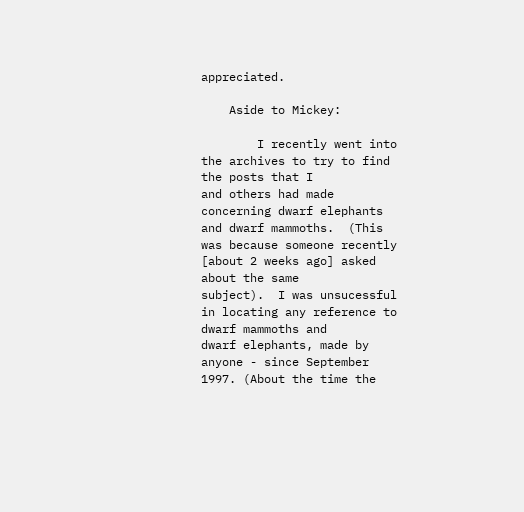appreciated.

    Aside to Mickey:

        I recently went into the archives to try to find the posts that I
and others had made concerning dwarf elephants and dwarf mammoths.  (This
was because someone recently [about 2 weeks ago] asked about the same
subject).  I was unsucessful in locating any reference to dwarf mammoths and
dwarf elephants, made by anyone - since September 1997. (About the time the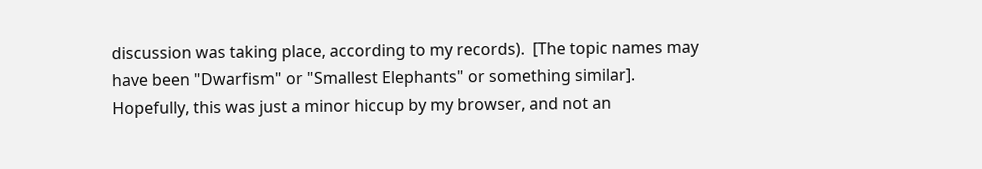discussion was taking place, according to my records).  [The topic names may
have been "Dwarfism" or "Smallest Elephants" or something similar].
Hopefully, this was just a minor hiccup by my browser, and not an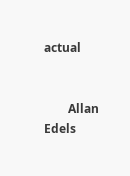actual


        Allan Edels